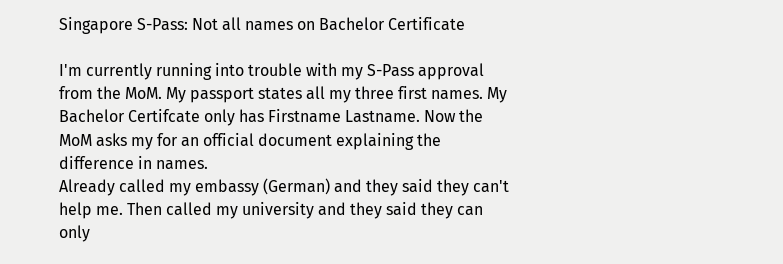Singapore S-Pass: Not all names on Bachelor Certificate

I'm currently running into trouble with my S-Pass approval from the MoM. My passport states all my three first names. My Bachelor Certifcate only has Firstname Lastname. Now the MoM asks my for an official document explaining the difference in names.
Already called my embassy (German) and they said they can't help me. Then called my university and they said they can only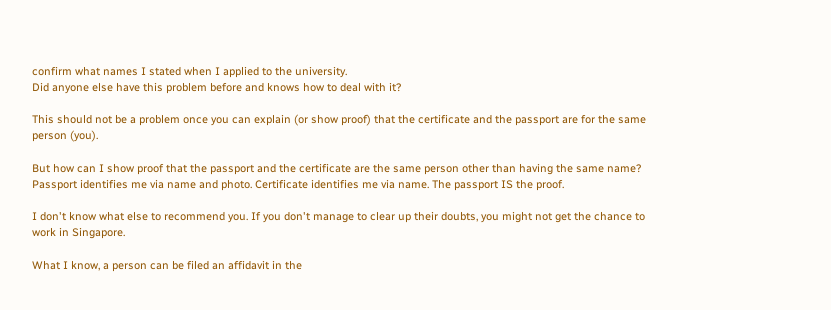confirm what names I stated when I applied to the university.
Did anyone else have this problem before and knows how to deal with it?

This should not be a problem once you can explain (or show proof) that the certificate and the passport are for the same person (you).

But how can I show proof that the passport and the certificate are the same person other than having the same name? Passport identifies me via name and photo. Certificate identifies me via name. The passport IS the proof.

I don't know what else to recommend you. If you don't manage to clear up their doubts, you might not get the chance to work in Singapore.

What I know, a person can be filed an affidavit in the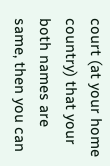court (at your home country) that your both names are same, then you can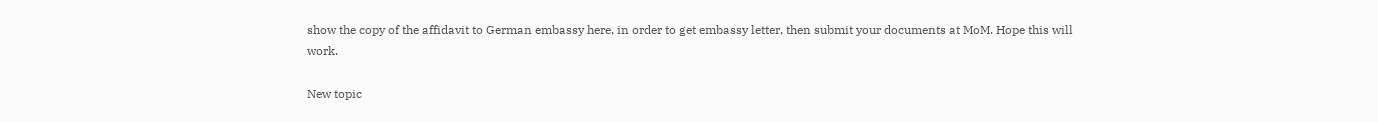show the copy of the affidavit to German embassy here, in order to get embassy letter, then submit your documents at MoM. Hope this will work.

New topic